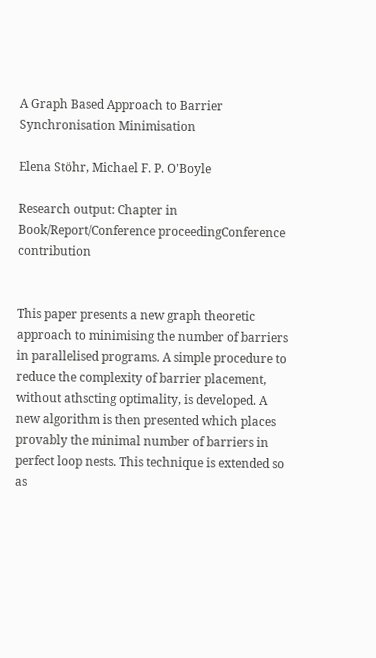A Graph Based Approach to Barrier Synchronisation Minimisation

Elena Stöhr, Michael F. P. O'Boyle

Research output: Chapter in Book/Report/Conference proceedingConference contribution


This paper presents a new graph theoretic approach to minimising the number of barriers in parallelised programs. A simple procedure to reduce the complexity of barrier placement, without athscting optimality, is developed. A new algorithm is then presented which places provably the minimal number of barriers in perfect loop nests. This technique is extended so as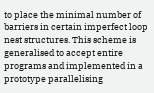to place the minimal number of barriers in certain imperfect loop nest structures. This scheme is generalised to accept entire programs and implemented in a prototype parallelising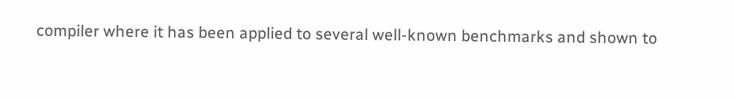compiler where it has been applied to several well-known benchmarks and shown to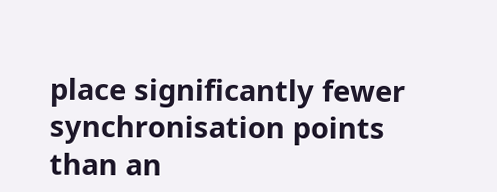place significantly fewer synchronisation points than an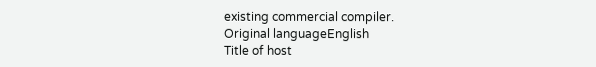existing commercial compiler.
Original languageEnglish
Title of host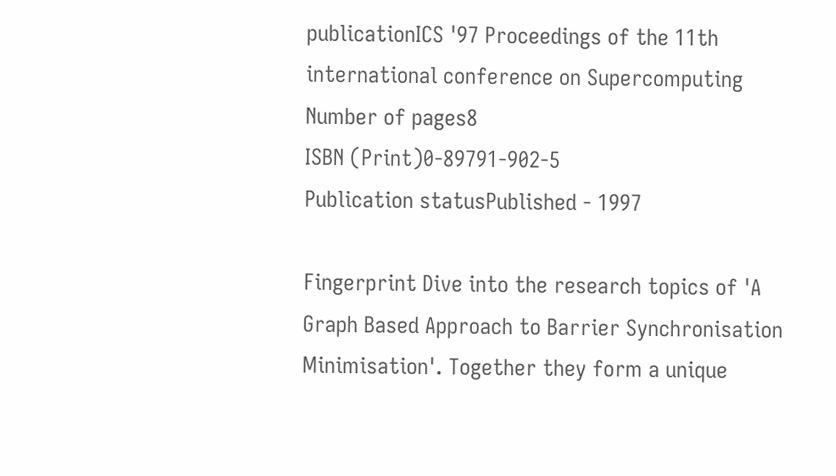publicationICS '97 Proceedings of the 11th international conference on Supercomputing
Number of pages8
ISBN (Print)0-89791-902-5
Publication statusPublished - 1997

Fingerprint Dive into the research topics of 'A Graph Based Approach to Barrier Synchronisation Minimisation'. Together they form a unique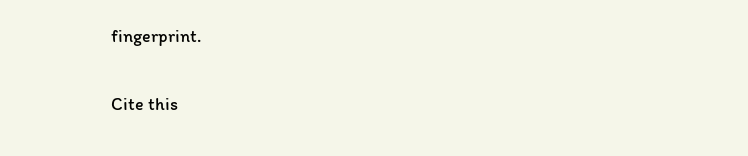fingerprint.

Cite this